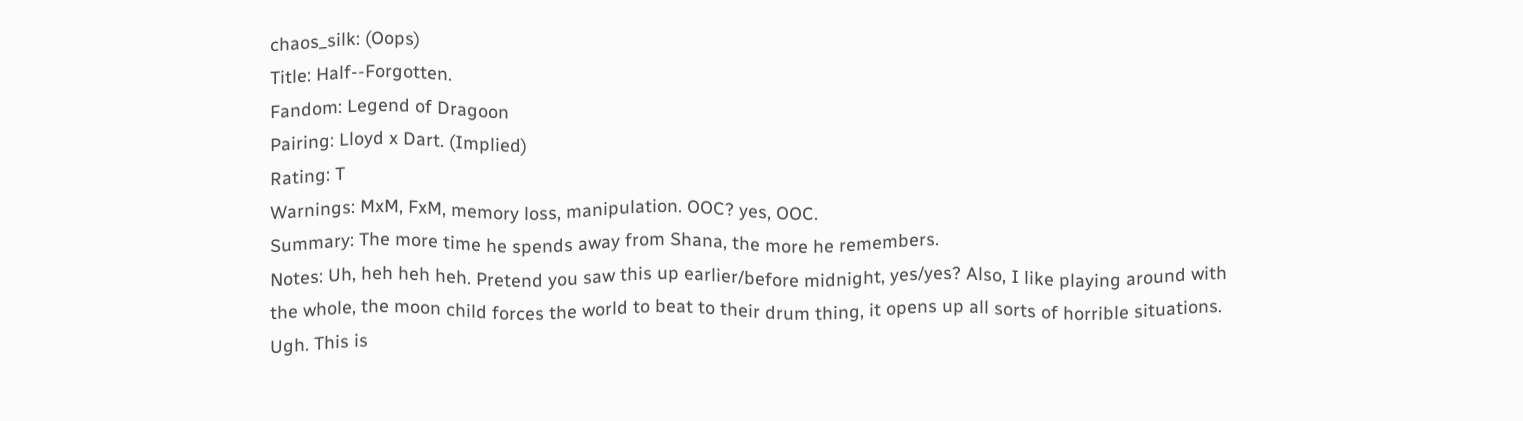chaos_silk: (Oops)
Title: Half--Forgotten.
Fandom: Legend of Dragoon
Pairing: Lloyd x Dart. (Implied)
Rating: T
Warnings: MxM, FxM, memory loss, manipulation. OOC? yes, OOC.
Summary: The more time he spends away from Shana, the more he remembers.
Notes: Uh, heh heh heh. Pretend you saw this up earlier/before midnight, yes/yes? Also, I like playing around with the whole, the moon child forces the world to beat to their drum thing, it opens up all sorts of horrible situations. Ugh. This is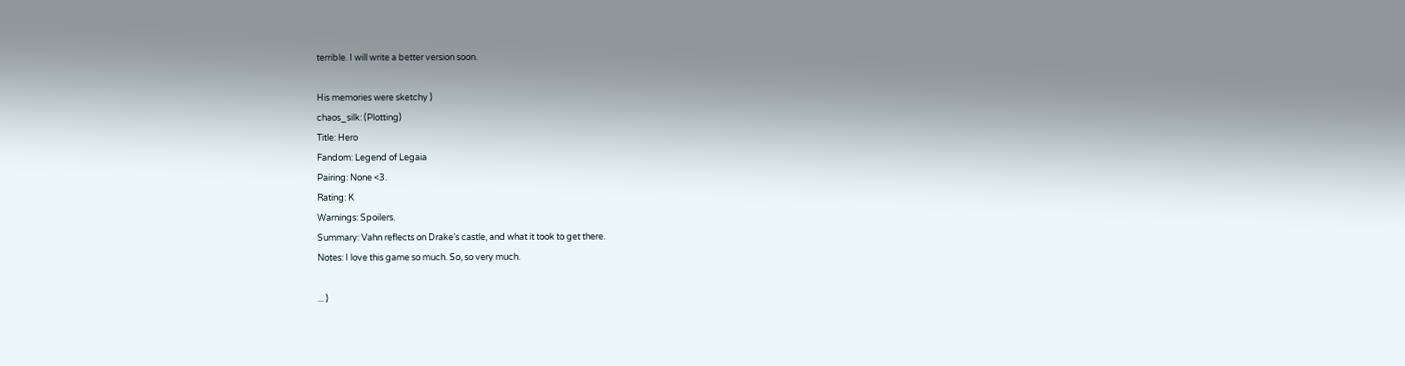terrible. I will write a better version soon.

His memories were sketchy )
chaos_silk: (Plotting)
Title: Hero
Fandom: Legend of Legaia
Pairing: None <3.
Rating: K
Warnings: Spoilers.
Summary: Vahn reflects on Drake’s castle, and what it took to get there.
Notes: I love this game so much. So, so very much.

... )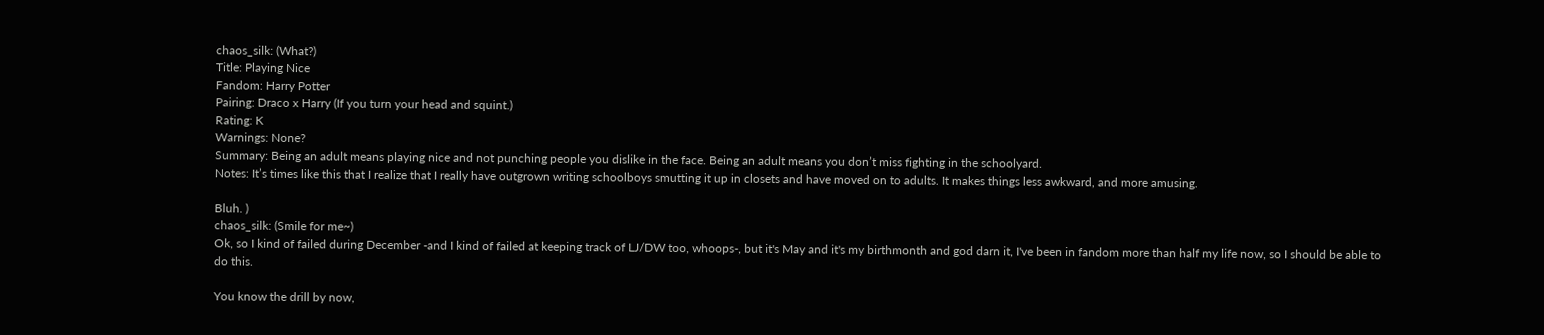chaos_silk: (What?)
Title: Playing Nice
Fandom: Harry Potter
Pairing: Draco x Harry (If you turn your head and squint.)
Rating: K
Warnings: None?
Summary: Being an adult means playing nice and not punching people you dislike in the face. Being an adult means you don’t miss fighting in the schoolyard.
Notes: It’s times like this that I realize that I really have outgrown writing schoolboys smutting it up in closets and have moved on to adults. It makes things less awkward, and more amusing.

Bluh. )
chaos_silk: (Smile for me~)
Ok, so I kind of failed during December -and I kind of failed at keeping track of LJ/DW too, whoops-, but it's May and it's my birthmonth and god darn it, I've been in fandom more than half my life now, so I should be able to do this.

You know the drill by now,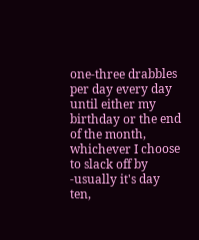one-three drabbles per day every day until either my birthday or the end of the month, whichever I choose to slack off by -usually it's day ten,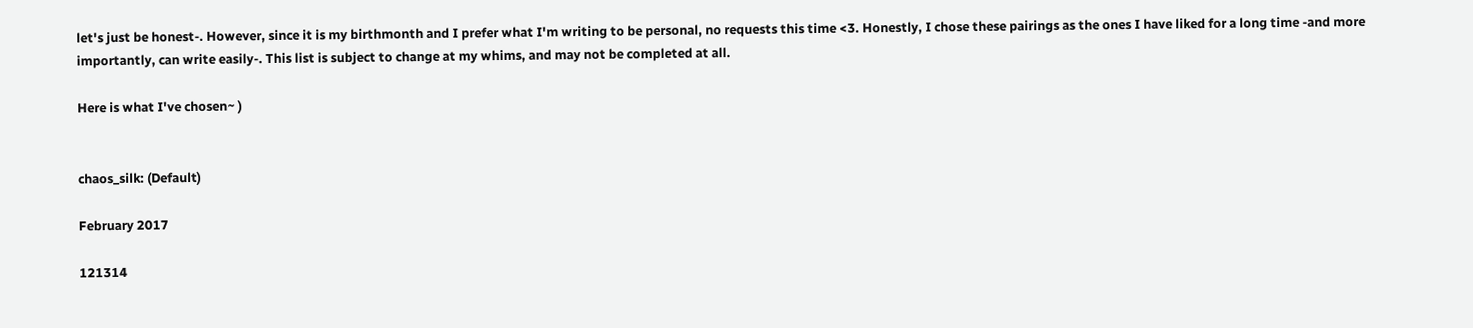let's just be honest-. However, since it is my birthmonth and I prefer what I'm writing to be personal, no requests this time <3. Honestly, I chose these pairings as the ones I have liked for a long time -and more importantly, can write easily-. This list is subject to change at my whims, and may not be completed at all.

Here is what I've chosen~ )


chaos_silk: (Default)

February 2017

121314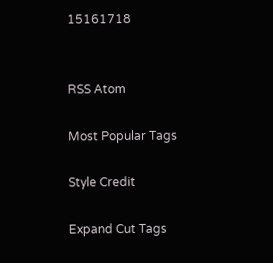15161718


RSS Atom

Most Popular Tags

Style Credit

Expand Cut Tags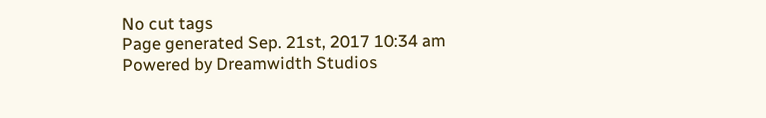No cut tags
Page generated Sep. 21st, 2017 10:34 am
Powered by Dreamwidth Studios